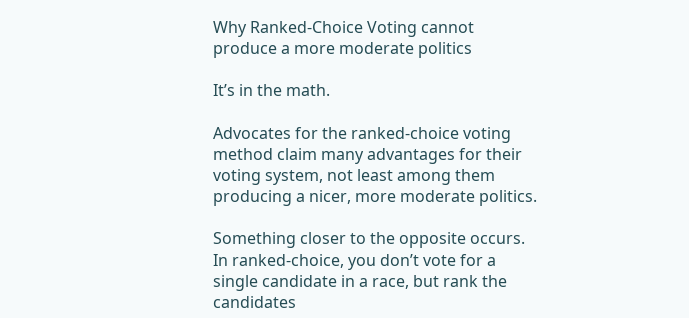Why Ranked-Choice Voting cannot produce a more moderate politics

It’s in the math.

Advocates for the ranked-choice voting method claim many advantages for their voting system, not least among them producing a nicer, more moderate politics.

Something closer to the opposite occurs. In ranked-choice, you don’t vote for a single candidate in a race, but rank the candidates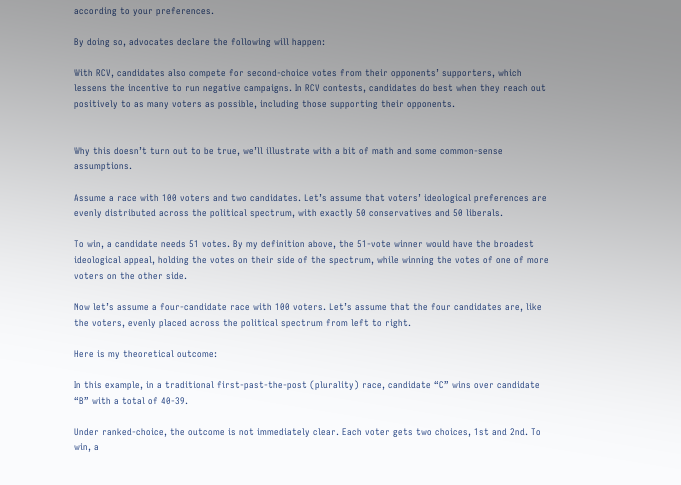according to your preferences.

By doing so, advocates declare the following will happen:

With RCV, candidates also compete for second-choice votes from their opponents’ supporters, which lessens the incentive to run negative campaigns. In RCV contests, candidates do best when they reach out positively to as many voters as possible, including those supporting their opponents.


Why this doesn’t turn out to be true, we’ll illustrate with a bit of math and some common-sense assumptions.

Assume a race with 100 voters and two candidates. Let’s assume that voters’ ideological preferences are evenly distributed across the political spectrum, with exactly 50 conservatives and 50 liberals.

To win, a candidate needs 51 votes. By my definition above, the 51-vote winner would have the broadest ideological appeal, holding the votes on their side of the spectrum, while winning the votes of one of more voters on the other side.

Now let’s assume a four-candidate race with 100 voters. Let’s assume that the four candidates are, like the voters, evenly placed across the political spectrum from left to right.

Here is my theoretical outcome:

In this example, in a traditional first-past-the-post (plurality) race, candidate “C” wins over candidate “B” with a total of 40-39.

Under ranked-choice, the outcome is not immediately clear. Each voter gets two choices, 1st and 2nd. To win, a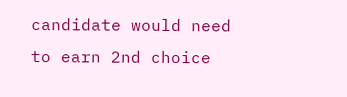candidate would need to earn 2nd choice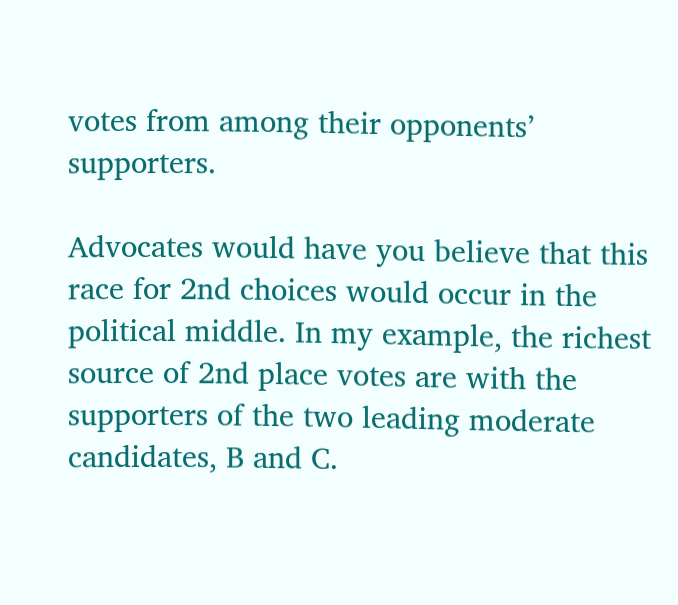votes from among their opponents’ supporters.

Advocates would have you believe that this race for 2nd choices would occur in the political middle. In my example, the richest source of 2nd place votes are with the supporters of the two leading moderate candidates, B and C.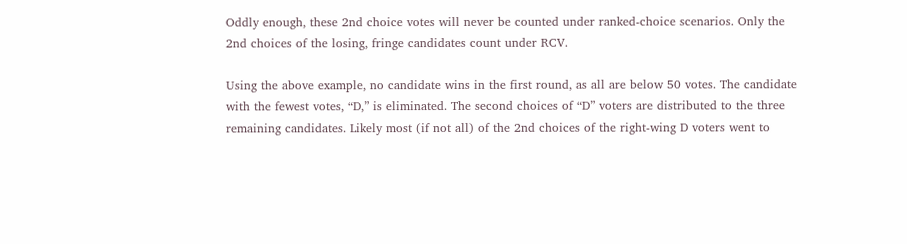Oddly enough, these 2nd choice votes will never be counted under ranked-choice scenarios. Only the 2nd choices of the losing, fringe candidates count under RCV.

Using the above example, no candidate wins in the first round, as all are below 50 votes. The candidate with the fewest votes, “D,” is eliminated. The second choices of “D” voters are distributed to the three remaining candidates. Likely most (if not all) of the 2nd choices of the right-wing D voters went to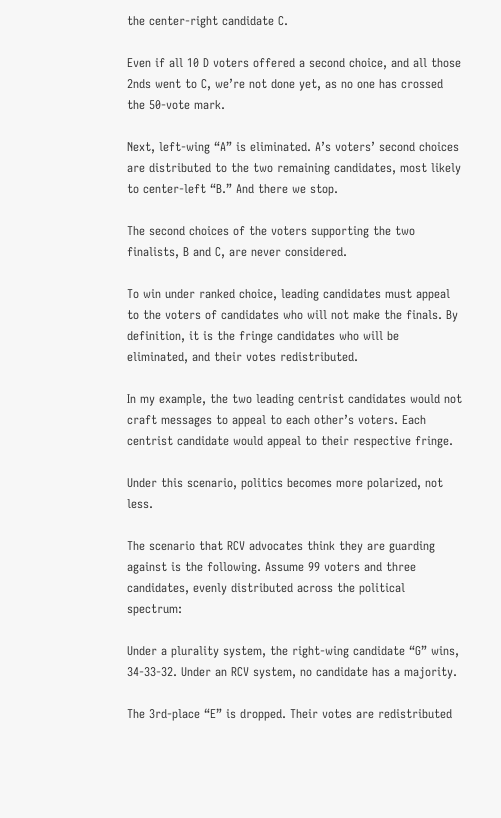the center-right candidate C.

Even if all 10 D voters offered a second choice, and all those 2nds went to C, we’re not done yet, as no one has crossed the 50-vote mark.

Next, left-wing “A” is eliminated. A’s voters’ second choices are distributed to the two remaining candidates, most likely to center-left “B.” And there we stop.

The second choices of the voters supporting the two finalists, B and C, are never considered.

To win under ranked choice, leading candidates must appeal to the voters of candidates who will not make the finals. By definition, it is the fringe candidates who will be eliminated, and their votes redistributed.

In my example, the two leading centrist candidates would not craft messages to appeal to each other’s voters. Each centrist candidate would appeal to their respective fringe.

Under this scenario, politics becomes more polarized, not less.

The scenario that RCV advocates think they are guarding against is the following. Assume 99 voters and three candidates, evenly distributed across the political spectrum:

Under a plurality system, the right-wing candidate “G” wins, 34-33-32. Under an RCV system, no candidate has a majority.

The 3rd-place “E” is dropped. Their votes are redistributed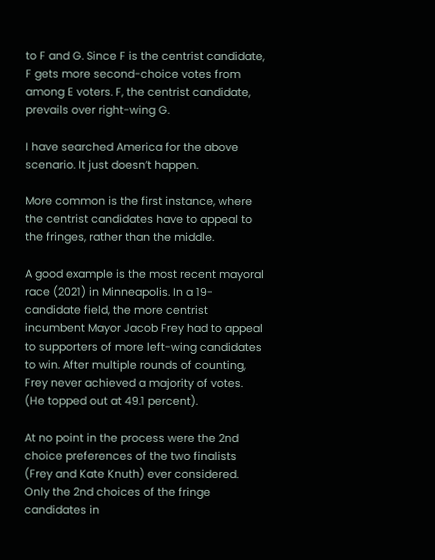to F and G. Since F is the centrist candidate, F gets more second-choice votes from among E voters. F, the centrist candidate, prevails over right-wing G.

I have searched America for the above scenario. It just doesn’t happen.

More common is the first instance, where the centrist candidates have to appeal to the fringes, rather than the middle.

A good example is the most recent mayoral race (2021) in Minneapolis. In a 19-candidate field, the more centrist incumbent Mayor Jacob Frey had to appeal to supporters of more left-wing candidates to win. After multiple rounds of counting, Frey never achieved a majority of votes. (He topped out at 49.1 percent).

At no point in the process were the 2nd choice preferences of the two finalists (Frey and Kate Knuth) ever considered. Only the 2nd choices of the fringe candidates in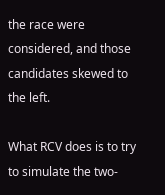the race were considered, and those candidates skewed to the left.

What RCV does is to try to simulate the two-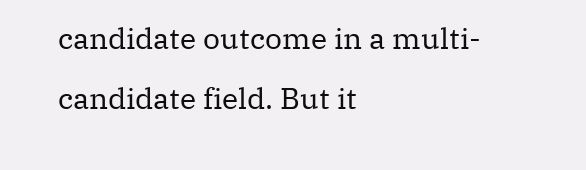candidate outcome in a multi-candidate field. But it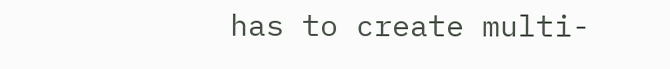has to create multi-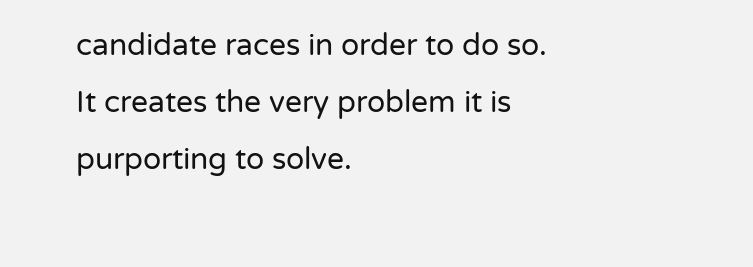candidate races in order to do so. It creates the very problem it is purporting to solve.